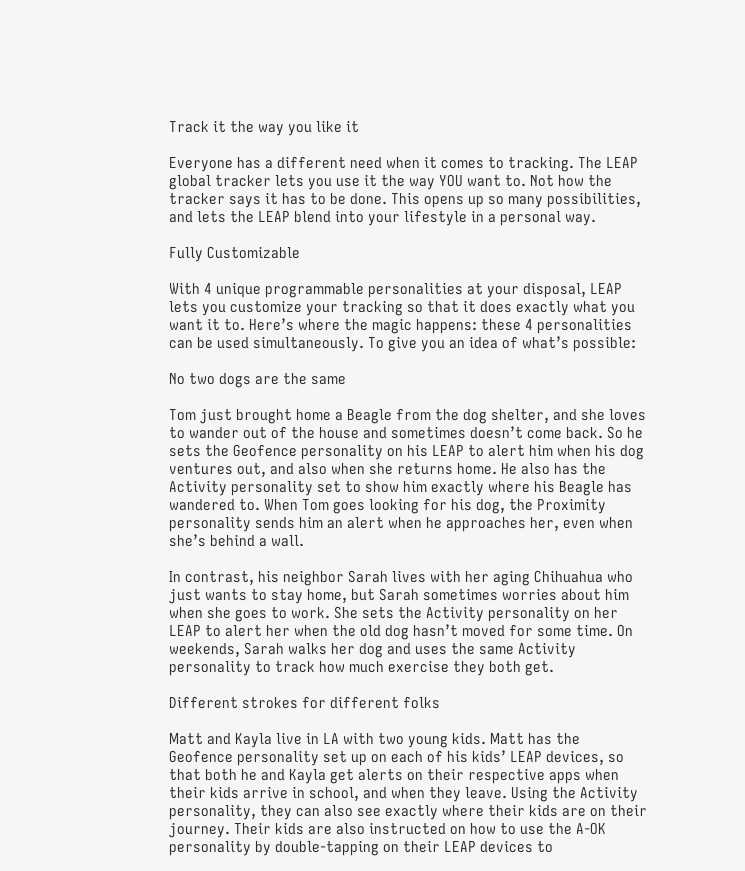Track it the way you like it

Everyone has a different need when it comes to tracking. The LEAP global tracker lets you use it the way YOU want to. Not how the tracker says it has to be done. This opens up so many possibilities, and lets the LEAP blend into your lifestyle in a personal way.

Fully Customizable

With 4 unique programmable personalities at your disposal, LEAP lets you customize your tracking so that it does exactly what you want it to. Here’s where the magic happens: these 4 personalities can be used simultaneously. To give you an idea of what’s possible:

No two dogs are the same

Tom just brought home a Beagle from the dog shelter, and she loves to wander out of the house and sometimes doesn’t come back. So he sets the Geofence personality on his LEAP to alert him when his dog ventures out, and also when she returns home. He also has the Activity personality set to show him exactly where his Beagle has wandered to. When Tom goes looking for his dog, the Proximity personality sends him an alert when he approaches her, even when she’s behind a wall.

In contrast, his neighbor Sarah lives with her aging Chihuahua who just wants to stay home, but Sarah sometimes worries about him when she goes to work. She sets the Activity personality on her LEAP to alert her when the old dog hasn’t moved for some time. On weekends, Sarah walks her dog and uses the same Activity personality to track how much exercise they both get.

Different strokes for different folks

Matt and Kayla live in LA with two young kids. Matt has the Geofence personality set up on each of his kids’ LEAP devices, so that both he and Kayla get alerts on their respective apps when their kids arrive in school, and when they leave. Using the Activity personality, they can also see exactly where their kids are on their journey. Their kids are also instructed on how to use the A-OK personality by double-tapping on their LEAP devices to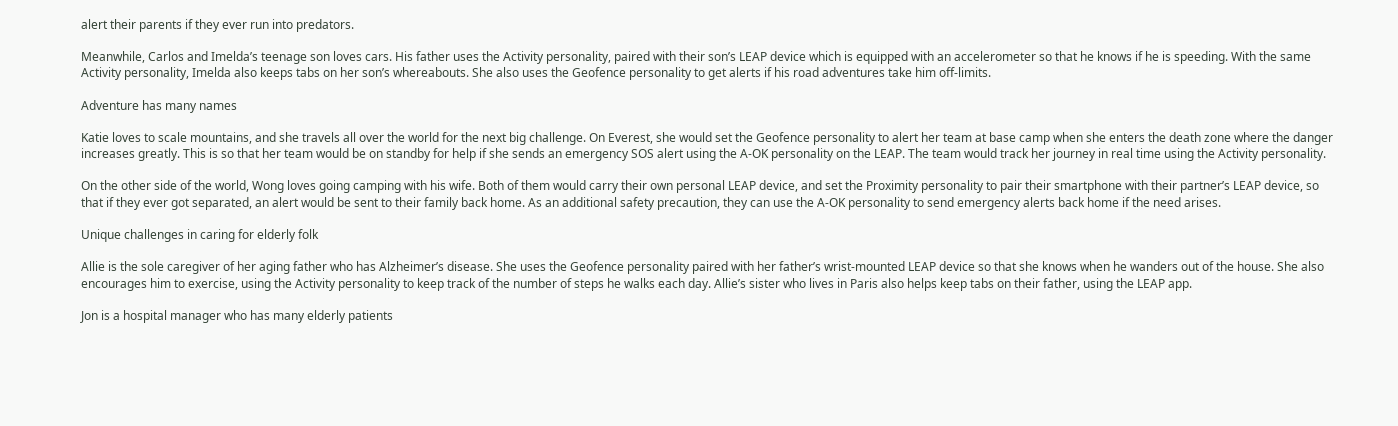alert their parents if they ever run into predators.

Meanwhile, Carlos and Imelda’s teenage son loves cars. His father uses the Activity personality, paired with their son’s LEAP device which is equipped with an accelerometer so that he knows if he is speeding. With the same Activity personality, Imelda also keeps tabs on her son’s whereabouts. She also uses the Geofence personality to get alerts if his road adventures take him off-limits.

Adventure has many names

Katie loves to scale mountains, and she travels all over the world for the next big challenge. On Everest, she would set the Geofence personality to alert her team at base camp when she enters the death zone where the danger increases greatly. This is so that her team would be on standby for help if she sends an emergency SOS alert using the A-OK personality on the LEAP. The team would track her journey in real time using the Activity personality.

On the other side of the world, Wong loves going camping with his wife. Both of them would carry their own personal LEAP device, and set the Proximity personality to pair their smartphone with their partner’s LEAP device, so that if they ever got separated, an alert would be sent to their family back home. As an additional safety precaution, they can use the A-OK personality to send emergency alerts back home if the need arises.

Unique challenges in caring for elderly folk

Allie is the sole caregiver of her aging father who has Alzheimer’s disease. She uses the Geofence personality paired with her father’s wrist-mounted LEAP device so that she knows when he wanders out of the house. She also encourages him to exercise, using the Activity personality to keep track of the number of steps he walks each day. Allie’s sister who lives in Paris also helps keep tabs on their father, using the LEAP app.

Jon is a hospital manager who has many elderly patients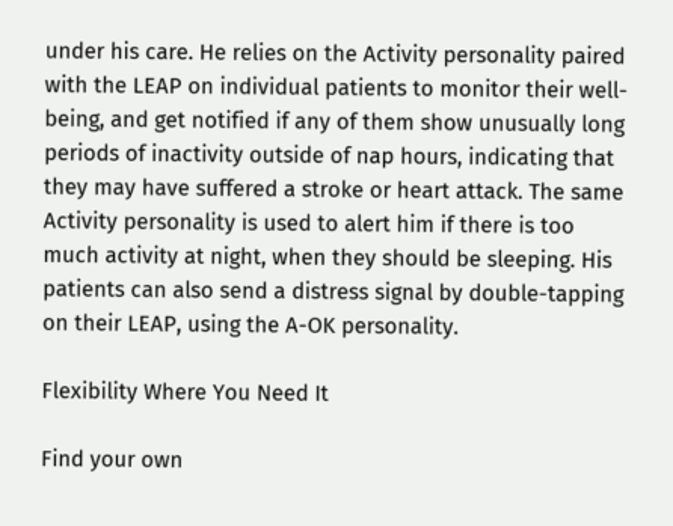under his care. He relies on the Activity personality paired with the LEAP on individual patients to monitor their well-being, and get notified if any of them show unusually long periods of inactivity outside of nap hours, indicating that they may have suffered a stroke or heart attack. The same Activity personality is used to alert him if there is too much activity at night, when they should be sleeping. His patients can also send a distress signal by double-tapping on their LEAP, using the A-OK personality.

Flexibility Where You Need It

Find your own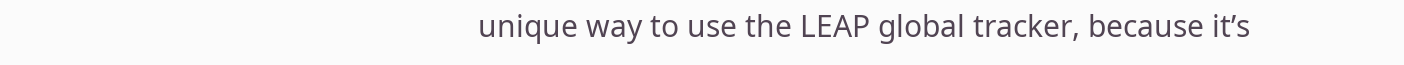unique way to use the LEAP global tracker, because it’s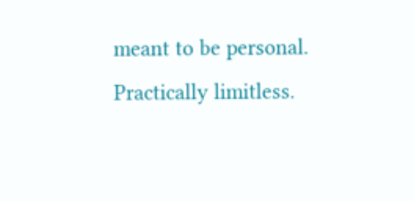meant to be personal. Practically limitless.